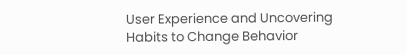User Experience and Uncovering Habits to Change Behavior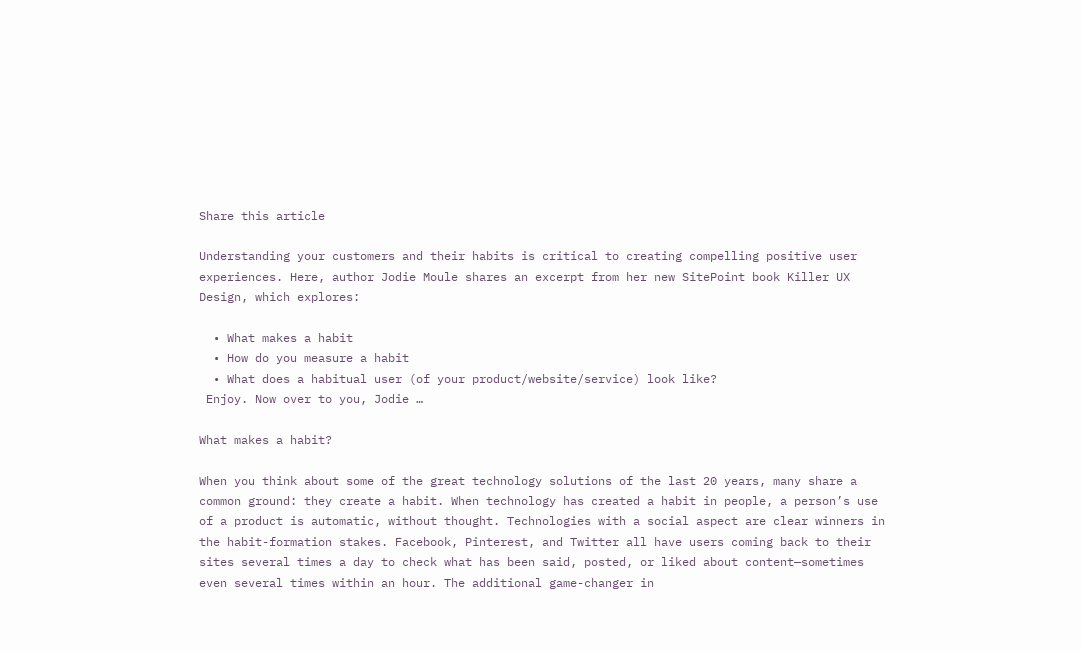Share this article

Understanding your customers and their habits is critical to creating compelling positive user experiences. Here, author Jodie Moule shares an excerpt from her new SitePoint book Killer UX Design, which explores:

  • What makes a habit
  • How do you measure a habit
  • What does a habitual user (of your product/website/service) look like?
 Enjoy. Now over to you, Jodie …

What makes a habit?

When you think about some of the great technology solutions of the last 20 years, many share a common ground: they create a habit. When technology has created a habit in people, a person’s use of a product is automatic, without thought. Technologies with a social aspect are clear winners in the habit-formation stakes. Facebook, Pinterest, and Twitter all have users coming back to their sites several times a day to check what has been said, posted, or liked about content—sometimes even several times within an hour. The additional game-changer in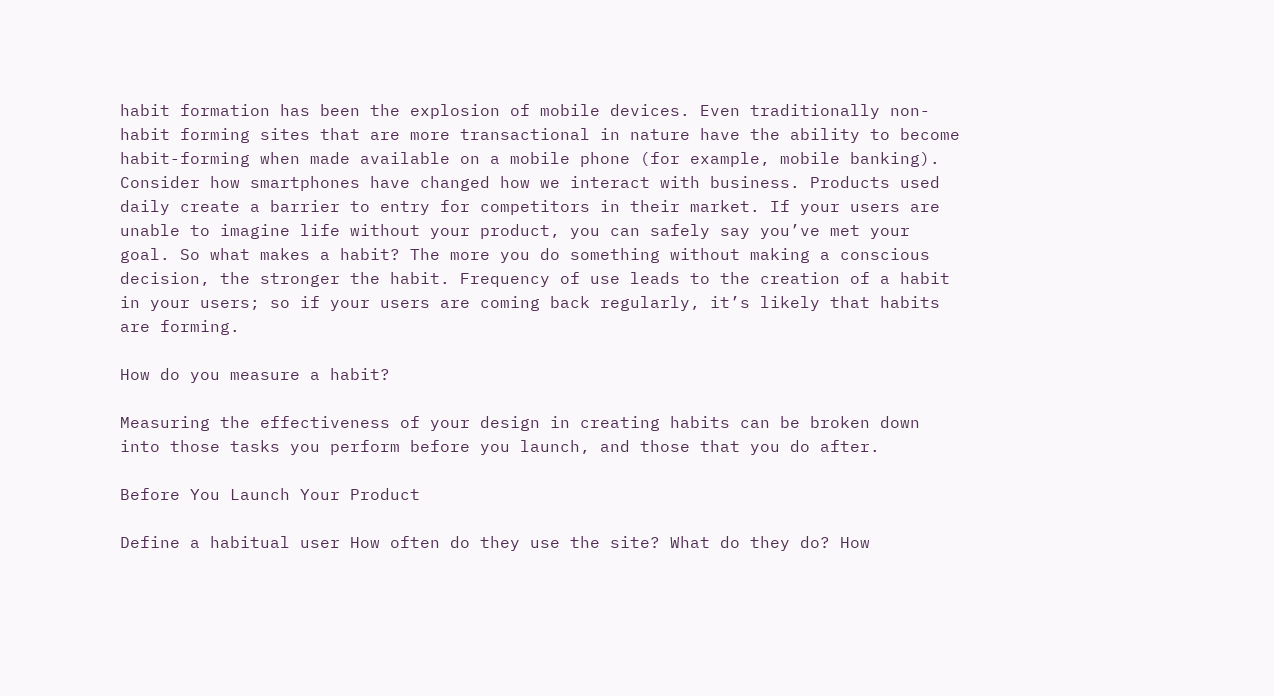habit formation has been the explosion of mobile devices. Even traditionally non-habit forming sites that are more transactional in nature have the ability to become habit-forming when made available on a mobile phone (for example, mobile banking). Consider how smartphones have changed how we interact with business. Products used daily create a barrier to entry for competitors in their market. If your users are unable to imagine life without your product, you can safely say you’ve met your goal. So what makes a habit? The more you do something without making a conscious decision, the stronger the habit. Frequency of use leads to the creation of a habit in your users; so if your users are coming back regularly, it’s likely that habits are forming.

How do you measure a habit?

Measuring the effectiveness of your design in creating habits can be broken down into those tasks you perform before you launch, and those that you do after.

Before You Launch Your Product

Define a habitual user How often do they use the site? What do they do? How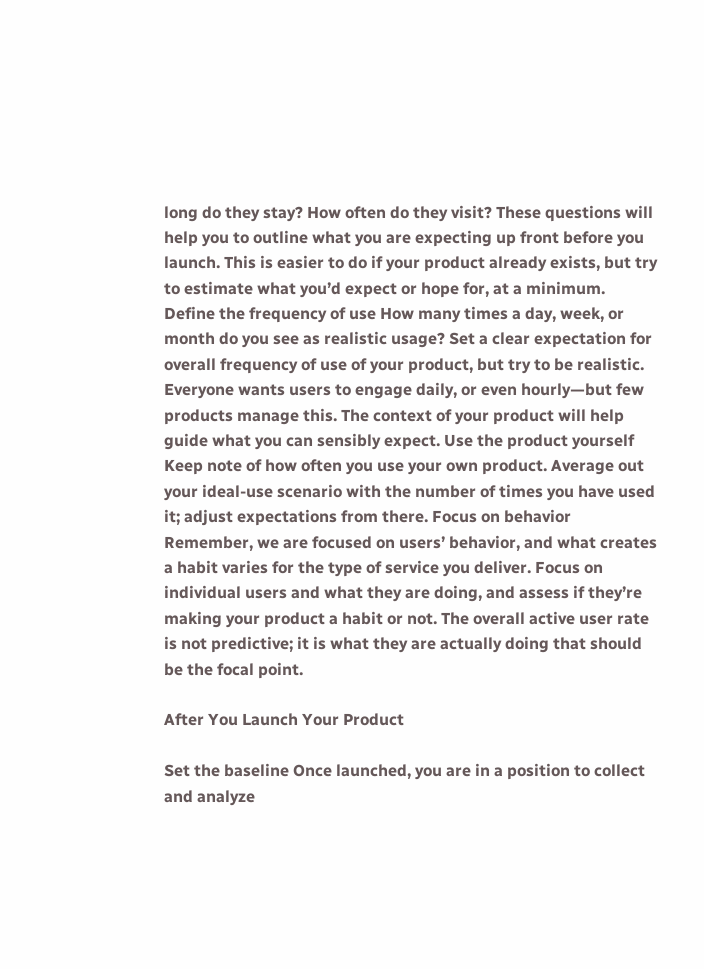long do they stay? How often do they visit? These questions will help you to outline what you are expecting up front before you launch. This is easier to do if your product already exists, but try to estimate what you’d expect or hope for, at a minimum. Define the frequency of use How many times a day, week, or month do you see as realistic usage? Set a clear expectation for overall frequency of use of your product, but try to be realistic. Everyone wants users to engage daily, or even hourly—but few products manage this. The context of your product will help guide what you can sensibly expect. Use the product yourself Keep note of how often you use your own product. Average out your ideal-use scenario with the number of times you have used it; adjust expectations from there. Focus on behavior
Remember, we are focused on users’ behavior, and what creates a habit varies for the type of service you deliver. Focus on individual users and what they are doing, and assess if they’re making your product a habit or not. The overall active user rate is not predictive; it is what they are actually doing that should be the focal point.

After You Launch Your Product

Set the baseline Once launched, you are in a position to collect and analyze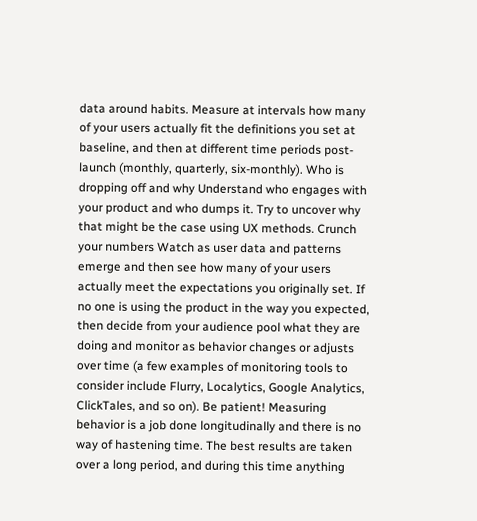data around habits. Measure at intervals how many of your users actually fit the definitions you set at baseline, and then at different time periods post-launch (monthly, quarterly, six-monthly). Who is dropping off and why Understand who engages with your product and who dumps it. Try to uncover why that might be the case using UX methods. Crunch your numbers Watch as user data and patterns emerge and then see how many of your users actually meet the expectations you originally set. If no one is using the product in the way you expected, then decide from your audience pool what they are doing and monitor as behavior changes or adjusts over time (a few examples of monitoring tools to consider include Flurry, Localytics, Google Analytics, ClickTales, and so on). Be patient! Measuring behavior is a job done longitudinally and there is no way of hastening time. The best results are taken over a long period, and during this time anything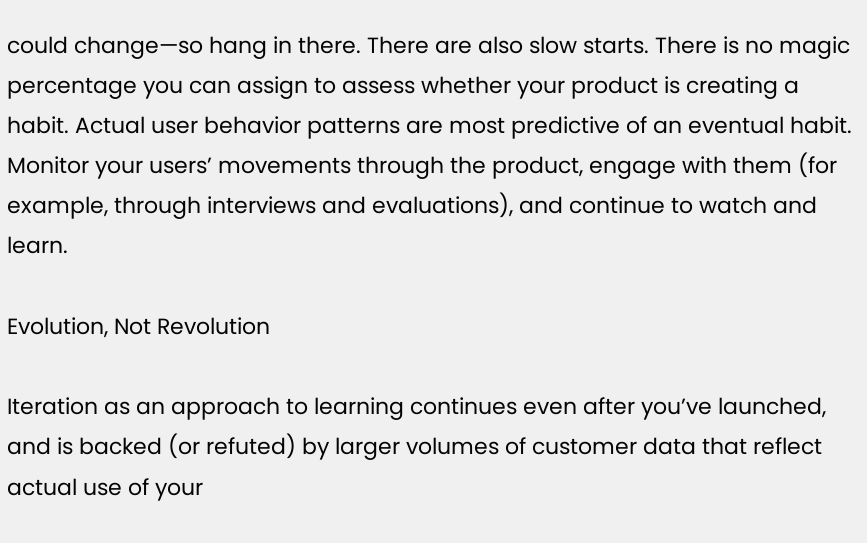could change—so hang in there. There are also slow starts. There is no magic percentage you can assign to assess whether your product is creating a habit. Actual user behavior patterns are most predictive of an eventual habit. Monitor your users’ movements through the product, engage with them (for example, through interviews and evaluations), and continue to watch and learn.

Evolution, Not Revolution

Iteration as an approach to learning continues even after you’ve launched, and is backed (or refuted) by larger volumes of customer data that reflect actual use of your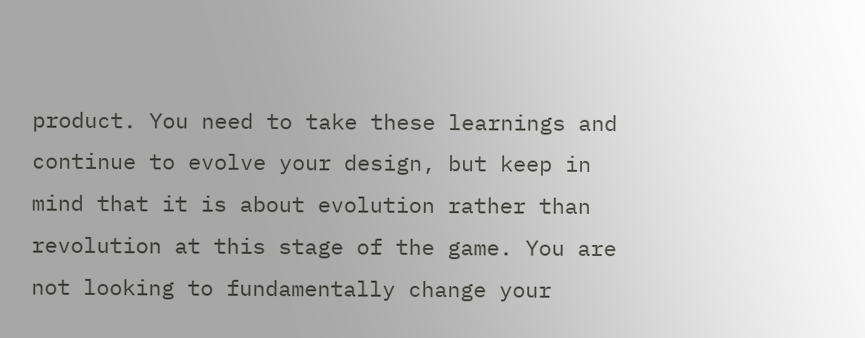product. You need to take these learnings and continue to evolve your design, but keep in mind that it is about evolution rather than revolution at this stage of the game. You are not looking to fundamentally change your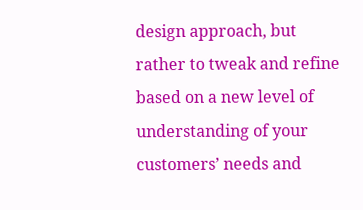design approach, but rather to tweak and refine based on a new level of understanding of your customers’ needs and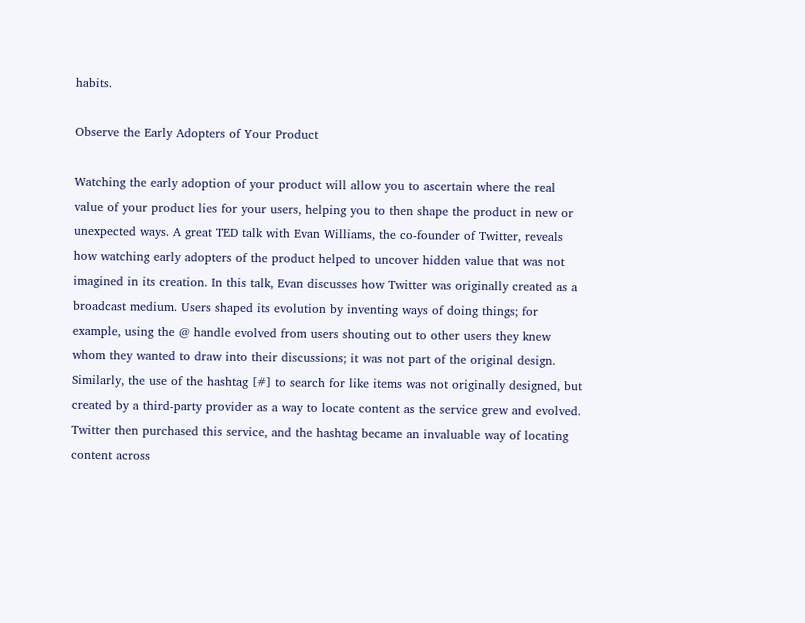habits.

Observe the Early Adopters of Your Product

Watching the early adoption of your product will allow you to ascertain where the real value of your product lies for your users, helping you to then shape the product in new or unexpected ways. A great TED talk with Evan Williams, the co-founder of Twitter, reveals how watching early adopters of the product helped to uncover hidden value that was not imagined in its creation. In this talk, Evan discusses how Twitter was originally created as a broadcast medium. Users shaped its evolution by inventing ways of doing things; for example, using the @ handle evolved from users shouting out to other users they knew whom they wanted to draw into their discussions; it was not part of the original design. Similarly, the use of the hashtag [#] to search for like items was not originally designed, but created by a third-party provider as a way to locate content as the service grew and evolved. Twitter then purchased this service, and the hashtag became an invaluable way of locating content across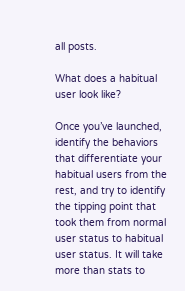all posts.

What does a habitual user look like?

Once you’ve launched, identify the behaviors that differentiate your habitual users from the rest, and try to identify the tipping point that took them from normal user status to habitual user status. It will take more than stats to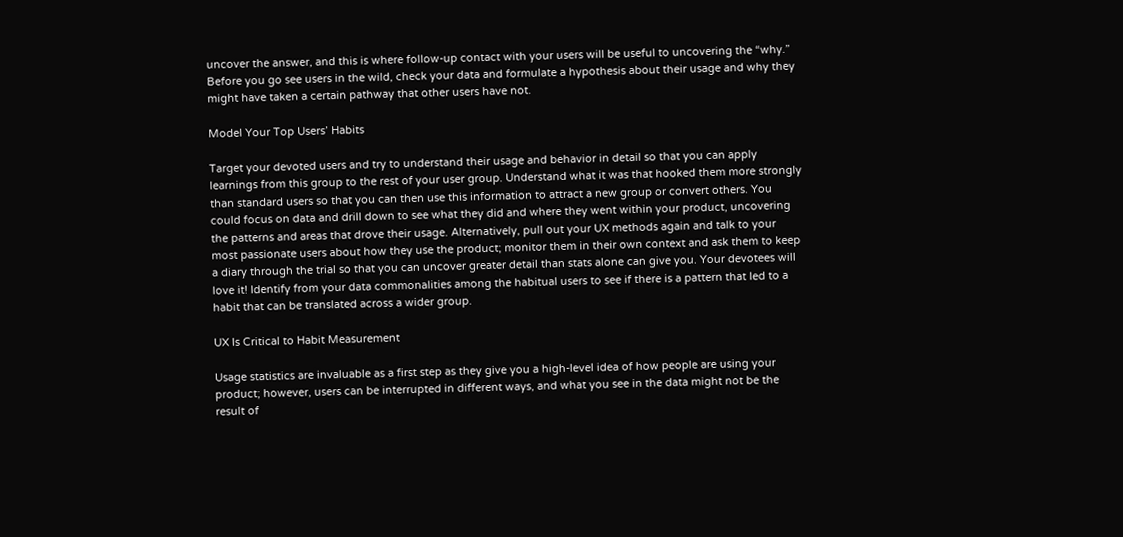uncover the answer, and this is where follow-up contact with your users will be useful to uncovering the “why.” Before you go see users in the wild, check your data and formulate a hypothesis about their usage and why they might have taken a certain pathway that other users have not.

Model Your Top Users’ Habits

Target your devoted users and try to understand their usage and behavior in detail so that you can apply learnings from this group to the rest of your user group. Understand what it was that hooked them more strongly than standard users so that you can then use this information to attract a new group or convert others. You could focus on data and drill down to see what they did and where they went within your product, uncovering the patterns and areas that drove their usage. Alternatively, pull out your UX methods again and talk to your most passionate users about how they use the product; monitor them in their own context and ask them to keep a diary through the trial so that you can uncover greater detail than stats alone can give you. Your devotees will love it! Identify from your data commonalities among the habitual users to see if there is a pattern that led to a habit that can be translated across a wider group.

UX Is Critical to Habit Measurement

Usage statistics are invaluable as a first step as they give you a high-level idea of how people are using your product; however, users can be interrupted in different ways, and what you see in the data might not be the result of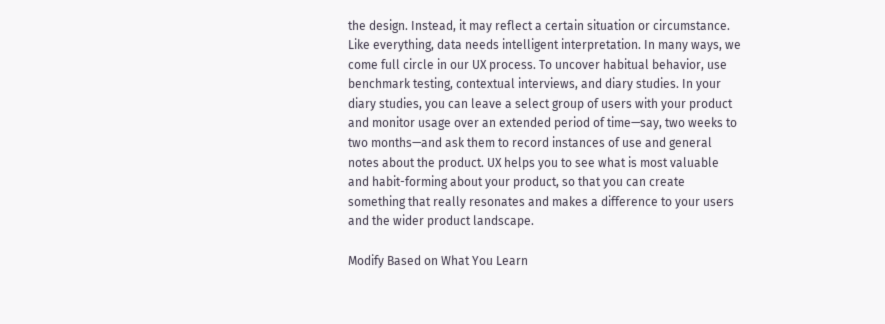the design. Instead, it may reflect a certain situation or circumstance. Like everything, data needs intelligent interpretation. In many ways, we come full circle in our UX process. To uncover habitual behavior, use benchmark testing, contextual interviews, and diary studies. In your diary studies, you can leave a select group of users with your product and monitor usage over an extended period of time—say, two weeks to two months—and ask them to record instances of use and general notes about the product. UX helps you to see what is most valuable and habit-forming about your product, so that you can create something that really resonates and makes a difference to your users and the wider product landscape.

Modify Based on What You Learn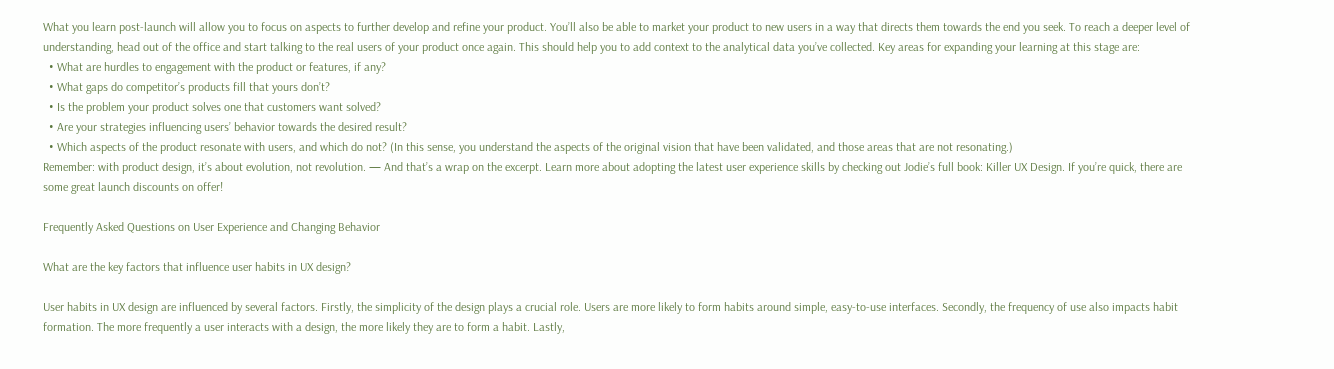What you learn post-launch will allow you to focus on aspects to further develop and refine your product. You’ll also be able to market your product to new users in a way that directs them towards the end you seek. To reach a deeper level of understanding, head out of the office and start talking to the real users of your product once again. This should help you to add context to the analytical data you’ve collected. Key areas for expanding your learning at this stage are:
  • What are hurdles to engagement with the product or features, if any?
  • What gaps do competitor’s products fill that yours don’t?
  • Is the problem your product solves one that customers want solved?
  • Are your strategies influencing users’ behavior towards the desired result?
  • Which aspects of the product resonate with users, and which do not? (In this sense, you understand the aspects of the original vision that have been validated, and those areas that are not resonating.)
Remember: with product design, it’s about evolution, not revolution. — And that’s a wrap on the excerpt. Learn more about adopting the latest user experience skills by checking out Jodie’s full book: Killer UX Design. If you’re quick, there are some great launch discounts on offer!

Frequently Asked Questions on User Experience and Changing Behavior

What are the key factors that influence user habits in UX design?

User habits in UX design are influenced by several factors. Firstly, the simplicity of the design plays a crucial role. Users are more likely to form habits around simple, easy-to-use interfaces. Secondly, the frequency of use also impacts habit formation. The more frequently a user interacts with a design, the more likely they are to form a habit. Lastly,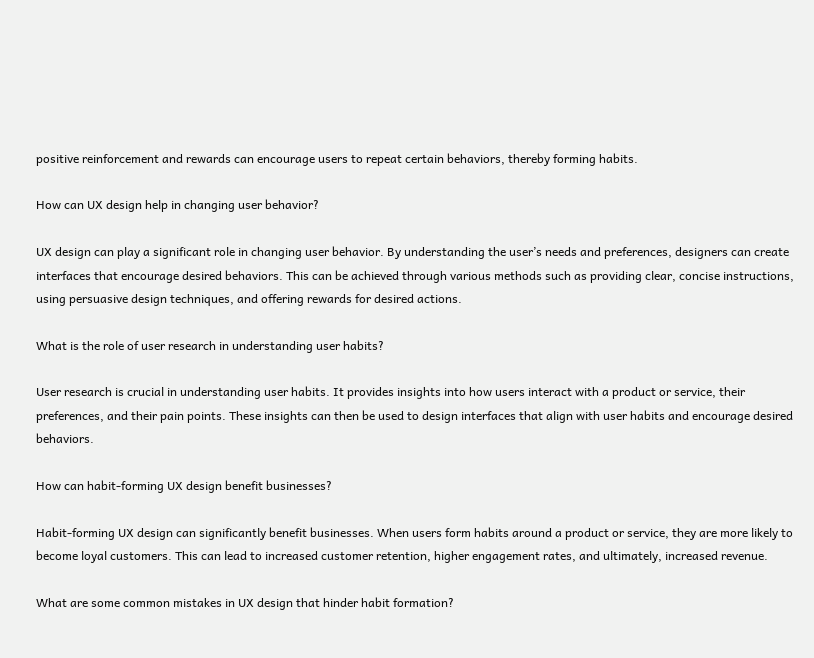positive reinforcement and rewards can encourage users to repeat certain behaviors, thereby forming habits.

How can UX design help in changing user behavior?

UX design can play a significant role in changing user behavior. By understanding the user’s needs and preferences, designers can create interfaces that encourage desired behaviors. This can be achieved through various methods such as providing clear, concise instructions, using persuasive design techniques, and offering rewards for desired actions.

What is the role of user research in understanding user habits?

User research is crucial in understanding user habits. It provides insights into how users interact with a product or service, their preferences, and their pain points. These insights can then be used to design interfaces that align with user habits and encourage desired behaviors.

How can habit-forming UX design benefit businesses?

Habit-forming UX design can significantly benefit businesses. When users form habits around a product or service, they are more likely to become loyal customers. This can lead to increased customer retention, higher engagement rates, and ultimately, increased revenue.

What are some common mistakes in UX design that hinder habit formation?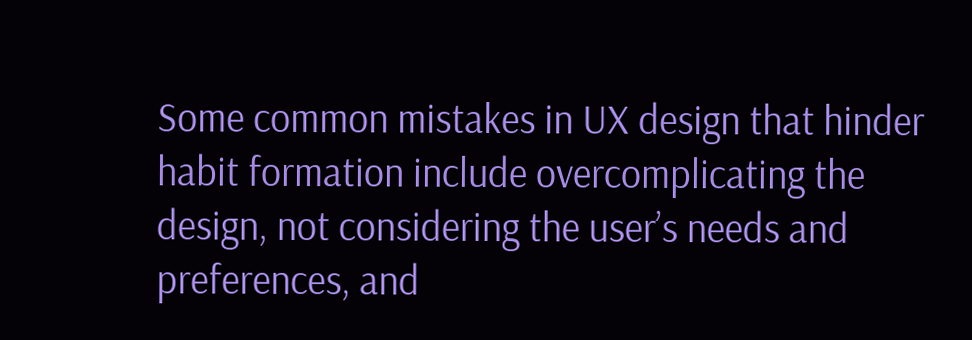Some common mistakes in UX design that hinder habit formation include overcomplicating the design, not considering the user’s needs and preferences, and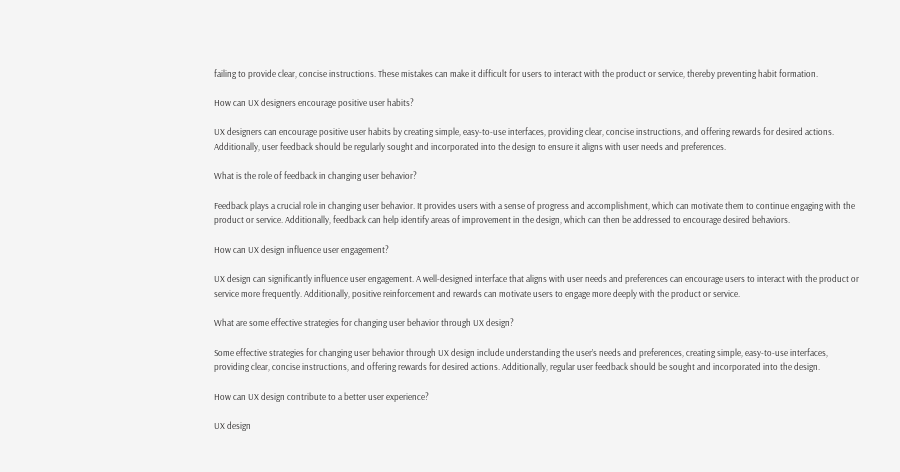failing to provide clear, concise instructions. These mistakes can make it difficult for users to interact with the product or service, thereby preventing habit formation.

How can UX designers encourage positive user habits?

UX designers can encourage positive user habits by creating simple, easy-to-use interfaces, providing clear, concise instructions, and offering rewards for desired actions. Additionally, user feedback should be regularly sought and incorporated into the design to ensure it aligns with user needs and preferences.

What is the role of feedback in changing user behavior?

Feedback plays a crucial role in changing user behavior. It provides users with a sense of progress and accomplishment, which can motivate them to continue engaging with the product or service. Additionally, feedback can help identify areas of improvement in the design, which can then be addressed to encourage desired behaviors.

How can UX design influence user engagement?

UX design can significantly influence user engagement. A well-designed interface that aligns with user needs and preferences can encourage users to interact with the product or service more frequently. Additionally, positive reinforcement and rewards can motivate users to engage more deeply with the product or service.

What are some effective strategies for changing user behavior through UX design?

Some effective strategies for changing user behavior through UX design include understanding the user’s needs and preferences, creating simple, easy-to-use interfaces, providing clear, concise instructions, and offering rewards for desired actions. Additionally, regular user feedback should be sought and incorporated into the design.

How can UX design contribute to a better user experience?

UX design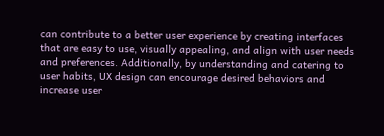can contribute to a better user experience by creating interfaces that are easy to use, visually appealing, and align with user needs and preferences. Additionally, by understanding and catering to user habits, UX design can encourage desired behaviors and increase user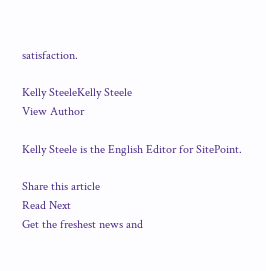satisfaction.

Kelly SteeleKelly Steele
View Author

Kelly Steele is the English Editor for SitePoint.

Share this article
Read Next
Get the freshest news and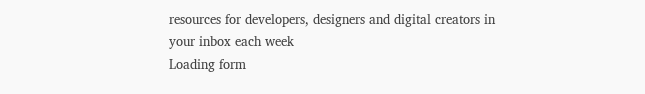resources for developers, designers and digital creators in your inbox each week
Loading form